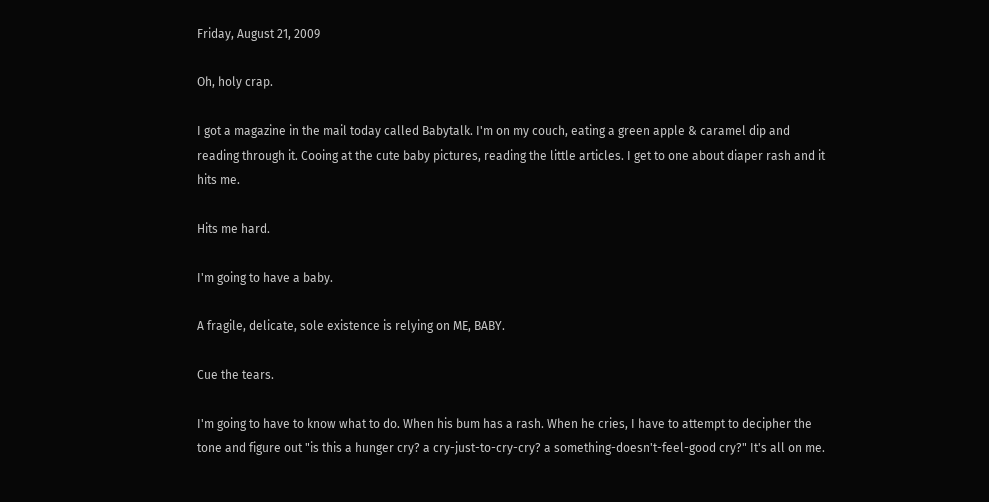Friday, August 21, 2009

Oh, holy crap.

I got a magazine in the mail today called Babytalk. I'm on my couch, eating a green apple & caramel dip and reading through it. Cooing at the cute baby pictures, reading the little articles. I get to one about diaper rash and it hits me.

Hits me hard.

I'm going to have a baby.

A fragile, delicate, sole existence is relying on ME, BABY.

Cue the tears.

I'm going to have to know what to do. When his bum has a rash. When he cries, I have to attempt to decipher the tone and figure out "is this a hunger cry? a cry-just-to-cry-cry? a something-doesn't-feel-good cry?" It's all on me.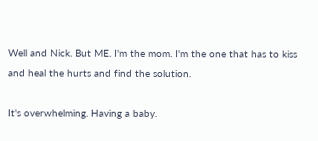Well and Nick. But ME. I'm the mom. I'm the one that has to kiss and heal the hurts and find the solution.

It's overwhelming. Having a baby.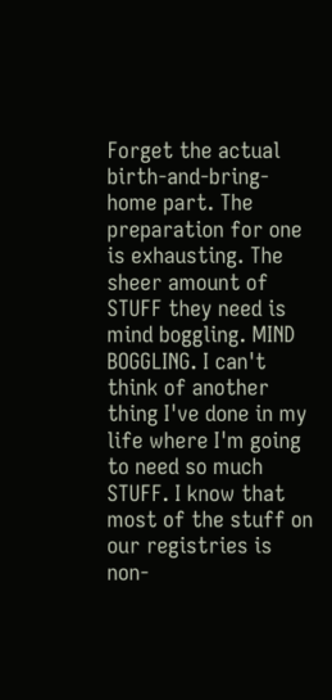Forget the actual birth-and-bring-home part. The preparation for one is exhausting. The sheer amount of STUFF they need is mind boggling. MIND BOGGLING. I can't think of another thing I've done in my life where I'm going to need so much STUFF. I know that most of the stuff on our registries is non-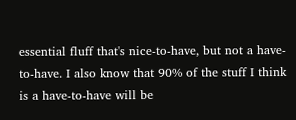essential fluff that's nice-to-have, but not a have-to-have. I also know that 90% of the stuff I think is a have-to-have will be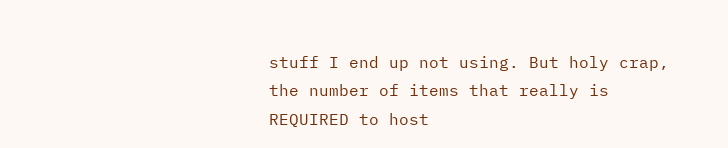stuff I end up not using. But holy crap, the number of items that really is REQUIRED to host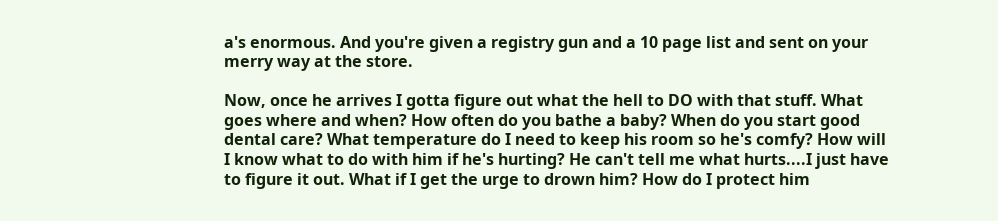a's enormous. And you're given a registry gun and a 10 page list and sent on your merry way at the store.

Now, once he arrives I gotta figure out what the hell to DO with that stuff. What goes where and when? How often do you bathe a baby? When do you start good dental care? What temperature do I need to keep his room so he's comfy? How will I know what to do with him if he's hurting? He can't tell me what hurts....I just have to figure it out. What if I get the urge to drown him? How do I protect him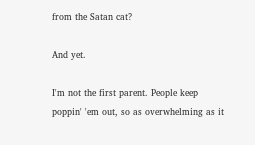from the Satan cat?

And yet.

I'm not the first parent. People keep poppin' 'em out, so as overwhelming as it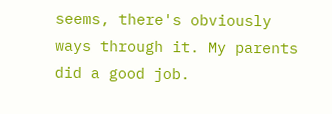seems, there's obviously ways through it. My parents did a good job.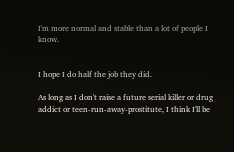I'm more normal and stable than a lot of people I know.


I hope I do half the job they did.

As long as I don't raise a future serial killer or drug addict or teen-run-away-prostitute, I think I'll be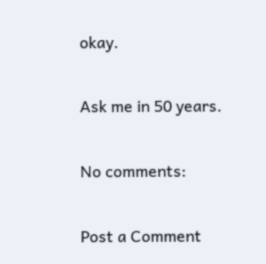okay.

Ask me in 50 years.

No comments:

Post a Comment